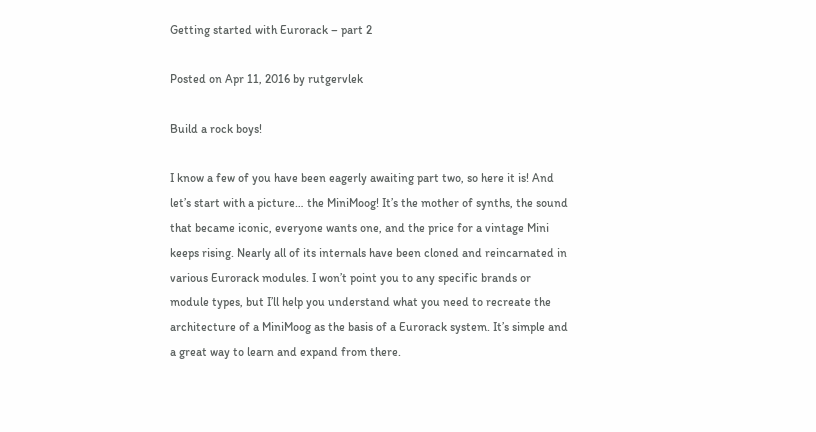Getting started with Eurorack – part 2

Posted on Apr 11, 2016 by rutgervlek

Build a rock boys!

I know a few of you have been eagerly awaiting part two, so here it is! And let’s start with a picture… the MiniMoog! It’s the mother of synths, the sound that became iconic, everyone wants one, and the price for a vintage Mini keeps rising. Nearly all of its internals have been cloned and reincarnated in various Eurorack modules. I won’t point you to any specific brands or module types, but I’ll help you understand what you need to recreate the architecture of a MiniMoog as the basis of a Eurorack system. It’s simple and a great way to learn and expand from there.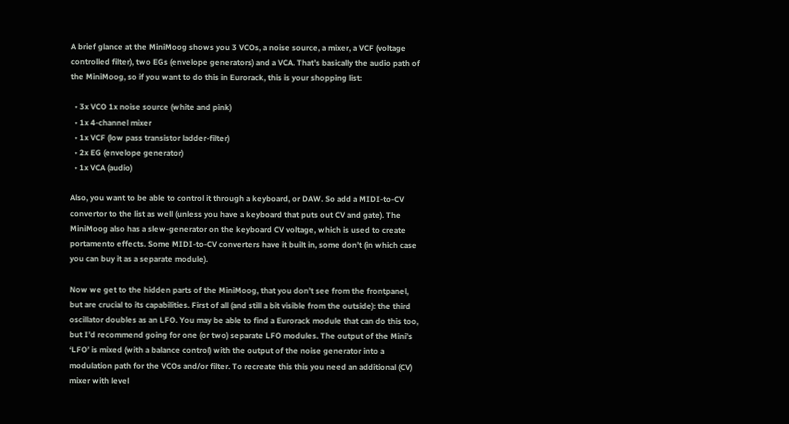A brief glance at the MiniMoog shows you 3 VCOs, a noise source, a mixer, a VCF (voltage controlled filter), two EGs (envelope generators) and a VCA. That’s basically the audio path of the MiniMoog, so if you want to do this in Eurorack, this is your shopping list:

  • 3x VCO 1x noise source (white and pink)
  • 1x 4-channel mixer
  • 1x VCF (low pass transistor ladder-filter)
  • 2x EG (envelope generator)
  • 1x VCA (audio)

Also, you want to be able to control it through a keyboard, or DAW. So add a MIDI-to-CV convertor to the list as well (unless you have a keyboard that puts out CV and gate). The MiniMoog also has a slew-generator on the keyboard CV voltage, which is used to create portamento effects. Some MIDI-to-CV converters have it built in, some don’t (in which case you can buy it as a separate module).

Now we get to the hidden parts of the MiniMoog, that you don’t see from the frontpanel, but are crucial to its capabilities. First of all (and still a bit visible from the outside): the third oscillator doubles as an LFO. You may be able to find a Eurorack module that can do this too, but I’d recommend going for one (or two) separate LFO modules. The output of the Mini’s ‘LFO’ is mixed (with a balance control) with the output of the noise generator into a modulation path for the VCOs and/or filter. To recreate this this you need an additional (CV) mixer with level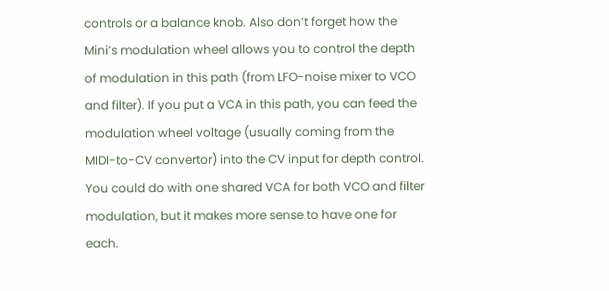controls or a balance knob. Also don’t forget how the Mini’s modulation wheel allows you to control the depth of modulation in this path (from LFO-noise mixer to VCO and filter). If you put a VCA in this path, you can feed the modulation wheel voltage (usually coming from the MIDI-to-CV convertor) into the CV input for depth control. You could do with one shared VCA for both VCO and filter modulation, but it makes more sense to have one for each.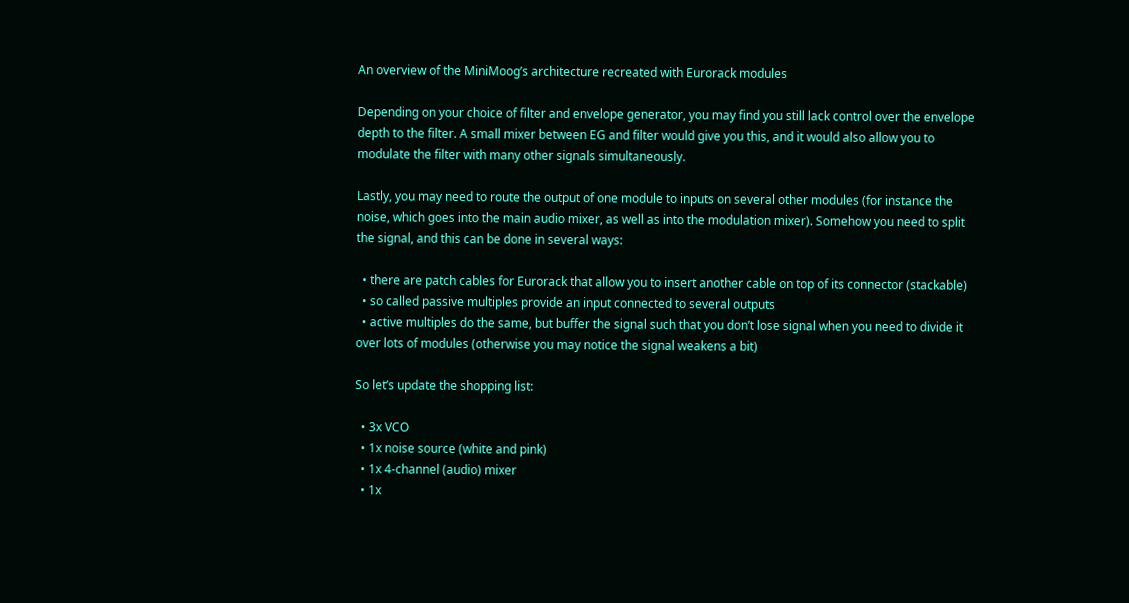An overview of the MiniMoog’s architecture recreated with Eurorack modules

Depending on your choice of filter and envelope generator, you may find you still lack control over the envelope depth to the filter. A small mixer between EG and filter would give you this, and it would also allow you to modulate the filter with many other signals simultaneously.

Lastly, you may need to route the output of one module to inputs on several other modules (for instance the noise, which goes into the main audio mixer, as well as into the modulation mixer). Somehow you need to split the signal, and this can be done in several ways:

  • there are patch cables for Eurorack that allow you to insert another cable on top of its connector (stackable)
  • so called passive multiples provide an input connected to several outputs
  • active multiples do the same, but buffer the signal such that you don’t lose signal when you need to divide it over lots of modules (otherwise you may notice the signal weakens a bit)

So let’s update the shopping list:

  • 3x VCO
  • 1x noise source (white and pink)
  • 1x 4-channel (audio) mixer
  • 1x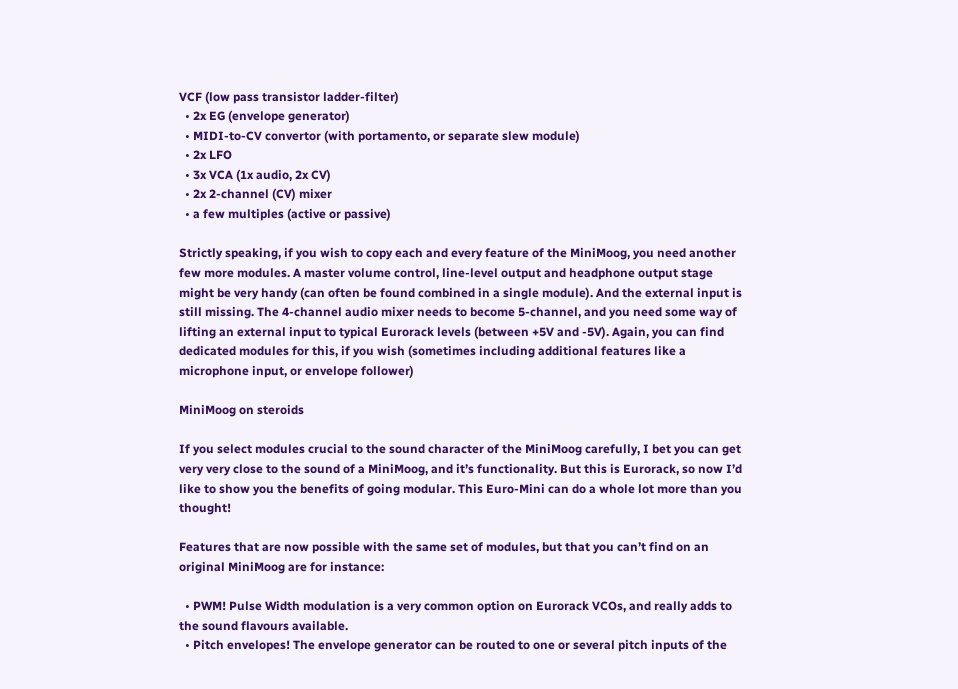VCF (low pass transistor ladder-filter)
  • 2x EG (envelope generator)
  • MIDI-to-CV convertor (with portamento, or separate slew module)
  • 2x LFO
  • 3x VCA (1x audio, 2x CV)
  • 2x 2-channel (CV) mixer
  • a few multiples (active or passive)

Strictly speaking, if you wish to copy each and every feature of the MiniMoog, you need another few more modules. A master volume control, line-level output and headphone output stage might be very handy (can often be found combined in a single module). And the external input is still missing. The 4-channel audio mixer needs to become 5-channel, and you need some way of lifting an external input to typical Eurorack levels (between +5V and -5V). Again, you can find dedicated modules for this, if you wish (sometimes including additional features like a microphone input, or envelope follower)

MiniMoog on steroids

If you select modules crucial to the sound character of the MiniMoog carefully, I bet you can get very very close to the sound of a MiniMoog, and it’s functionality. But this is Eurorack, so now I’d like to show you the benefits of going modular. This Euro-Mini can do a whole lot more than you thought!

Features that are now possible with the same set of modules, but that you can’t find on an original MiniMoog are for instance:

  • PWM! Pulse Width modulation is a very common option on Eurorack VCOs, and really adds to the sound flavours available.
  • Pitch envelopes! The envelope generator can be routed to one or several pitch inputs of the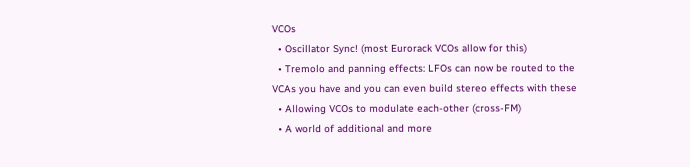VCOs
  • Oscillator Sync! (most Eurorack VCOs allow for this)
  • Tremolo and panning effects: LFOs can now be routed to the VCAs you have and you can even build stereo effects with these
  • Allowing VCOs to modulate each-other (cross-FM)
  • A world of additional and more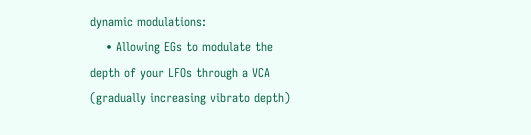dynamic modulations:
    • Allowing EGs to modulate the depth of your LFOs through a VCA (gradually increasing vibrato depth)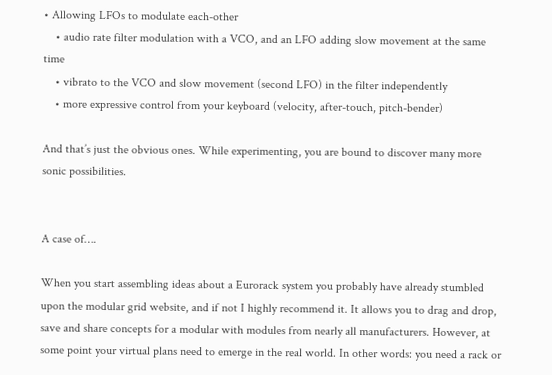• Allowing LFOs to modulate each-other
    • audio rate filter modulation with a VCO, and an LFO adding slow movement at the same time
    • vibrato to the VCO and slow movement (second LFO) in the filter independently
    • more expressive control from your keyboard (velocity, after-touch, pitch-bender)

And that’s just the obvious ones. While experimenting, you are bound to discover many more sonic possibilities.


A case of….

When you start assembling ideas about a Eurorack system you probably have already stumbled upon the modular grid website, and if not I highly recommend it. It allows you to drag and drop, save and share concepts for a modular with modules from nearly all manufacturers. However, at some point your virtual plans need to emerge in the real world. In other words: you need a rack or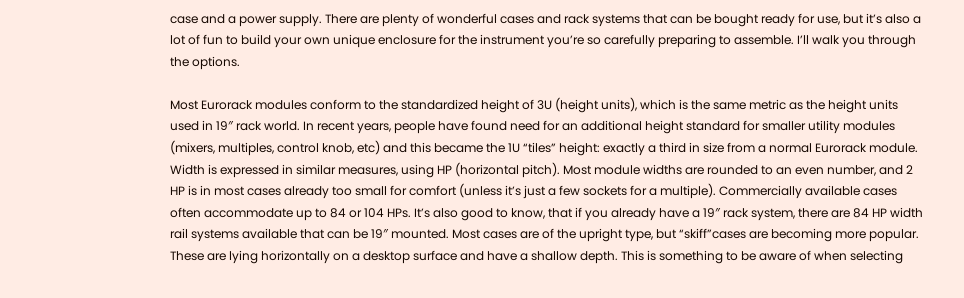case and a power supply. There are plenty of wonderful cases and rack systems that can be bought ready for use, but it’s also a lot of fun to build your own unique enclosure for the instrument you’re so carefully preparing to assemble. I’ll walk you through the options.

Most Eurorack modules conform to the standardized height of 3U (height units), which is the same metric as the height units used in 19″ rack world. In recent years, people have found need for an additional height standard for smaller utility modules (mixers, multiples, control knob, etc) and this became the 1U “tiles” height: exactly a third in size from a normal Eurorack module. Width is expressed in similar measures, using HP (horizontal pitch). Most module widths are rounded to an even number, and 2 HP is in most cases already too small for comfort (unless it’s just a few sockets for a multiple). Commercially available cases often accommodate up to 84 or 104 HPs. It’s also good to know, that if you already have a 19″ rack system, there are 84 HP width rail systems available that can be 19″ mounted. Most cases are of the upright type, but “skiff”cases are becoming more popular. These are lying horizontally on a desktop surface and have a shallow depth. This is something to be aware of when selecting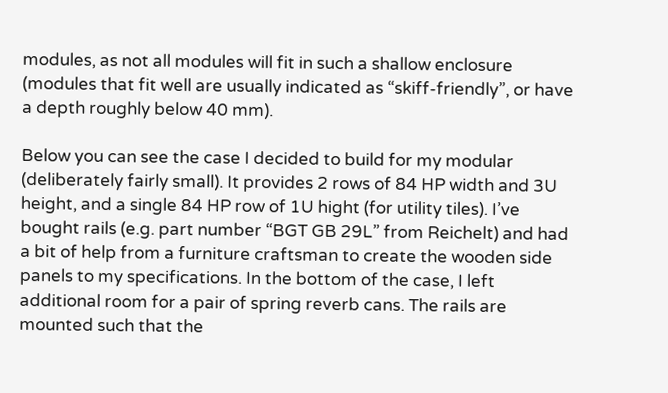modules, as not all modules will fit in such a shallow enclosure (modules that fit well are usually indicated as “skiff-friendly”, or have a depth roughly below 40 mm).

Below you can see the case I decided to build for my modular (deliberately fairly small). It provides 2 rows of 84 HP width and 3U height, and a single 84 HP row of 1U hight (for utility tiles). I’ve bought rails (e.g. part number “BGT GB 29L” from Reichelt) and had a bit of help from a furniture craftsman to create the wooden side panels to my specifications. In the bottom of the case, I left additional room for a pair of spring reverb cans. The rails are mounted such that the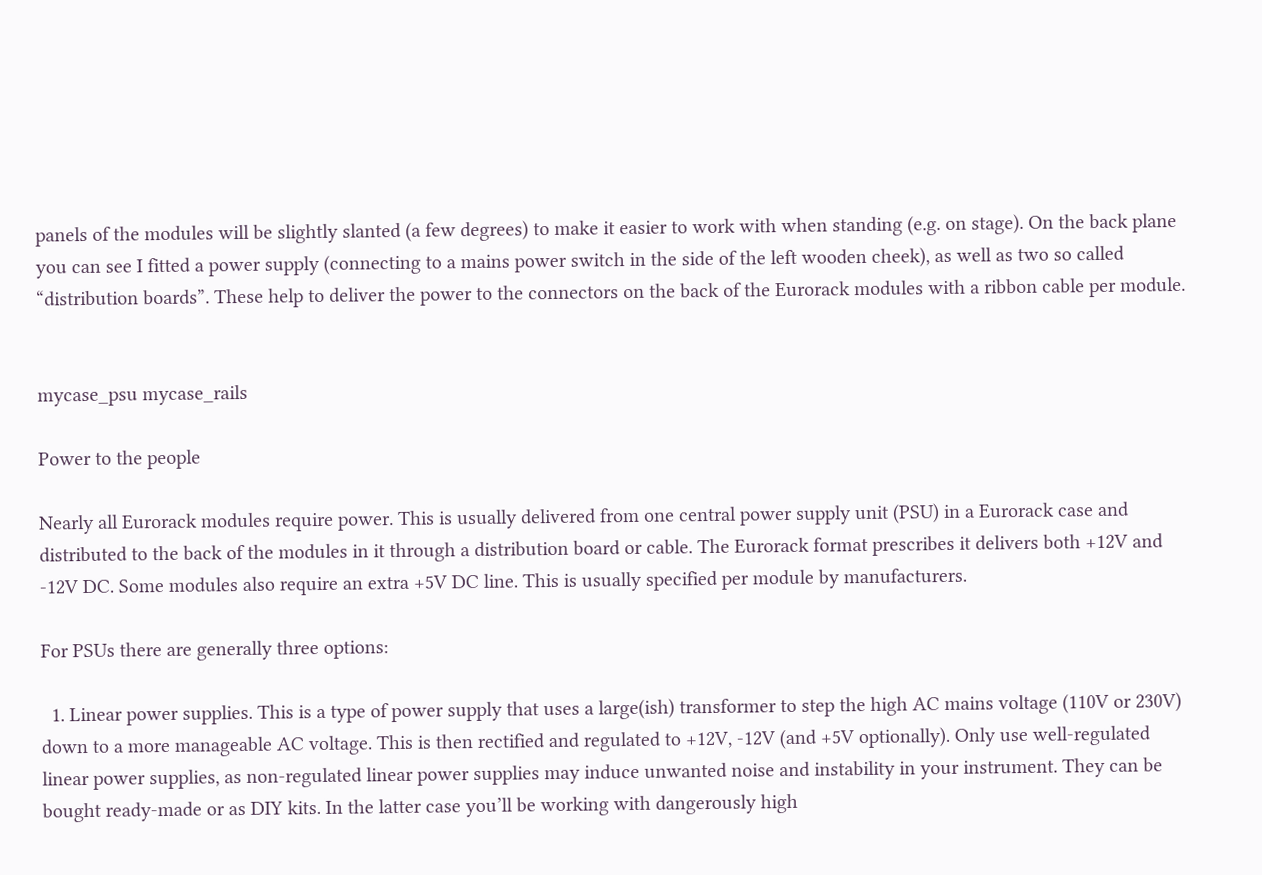panels of the modules will be slightly slanted (a few degrees) to make it easier to work with when standing (e.g. on stage). On the back plane you can see I fitted a power supply (connecting to a mains power switch in the side of the left wooden cheek), as well as two so called “distribution boards”. These help to deliver the power to the connectors on the back of the Eurorack modules with a ribbon cable per module.


mycase_psu mycase_rails

Power to the people

Nearly all Eurorack modules require power. This is usually delivered from one central power supply unit (PSU) in a Eurorack case and distributed to the back of the modules in it through a distribution board or cable. The Eurorack format prescribes it delivers both +12V and -12V DC. Some modules also require an extra +5V DC line. This is usually specified per module by manufacturers.

For PSUs there are generally three options:

  1. Linear power supplies. This is a type of power supply that uses a large(ish) transformer to step the high AC mains voltage (110V or 230V) down to a more manageable AC voltage. This is then rectified and regulated to +12V, -12V (and +5V optionally). Only use well-regulated linear power supplies, as non-regulated linear power supplies may induce unwanted noise and instability in your instrument. They can be bought ready-made or as DIY kits. In the latter case you’ll be working with dangerously high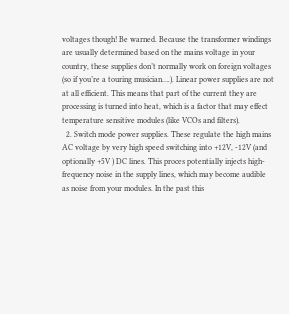voltages though! Be warned. Because the transformer windings are usually determined based on the mains voltage in your country, these supplies don’t normally work on foreign voltages (so if you’re a touring musician….). Linear power supplies are not at all efficient. This means that part of the current they are processing is turned into heat, which is a factor that may effect temperature sensitive modules (like VCOs and filters).
  2. Switch mode power supplies. These regulate the high mains AC voltage by very high speed switching into +12V, -12V (and optionally +5V ) DC lines. This proces potentially injects high-frequency noise in the supply lines, which may become audible as noise from your modules. In the past this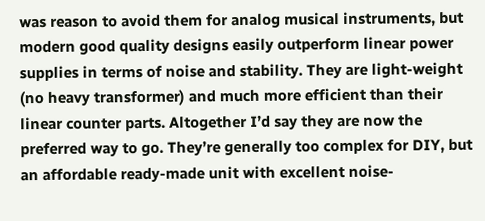was reason to avoid them for analog musical instruments, but modern good quality designs easily outperform linear power supplies in terms of noise and stability. They are light-weight (no heavy transformer) and much more efficient than their linear counter parts. Altogether I’d say they are now the preferred way to go. They’re generally too complex for DIY, but an affordable ready-made unit with excellent noise-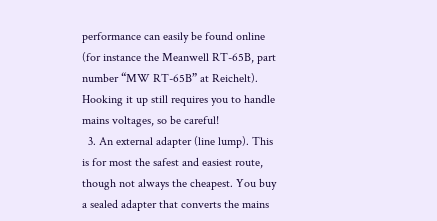performance can easily be found online (for instance the Meanwell RT-65B, part number “MW RT-65B” at Reichelt). Hooking it up still requires you to handle mains voltages, so be careful!
  3. An external adapter (line lump). This is for most the safest and easiest route, though not always the cheapest. You buy a sealed adapter that converts the mains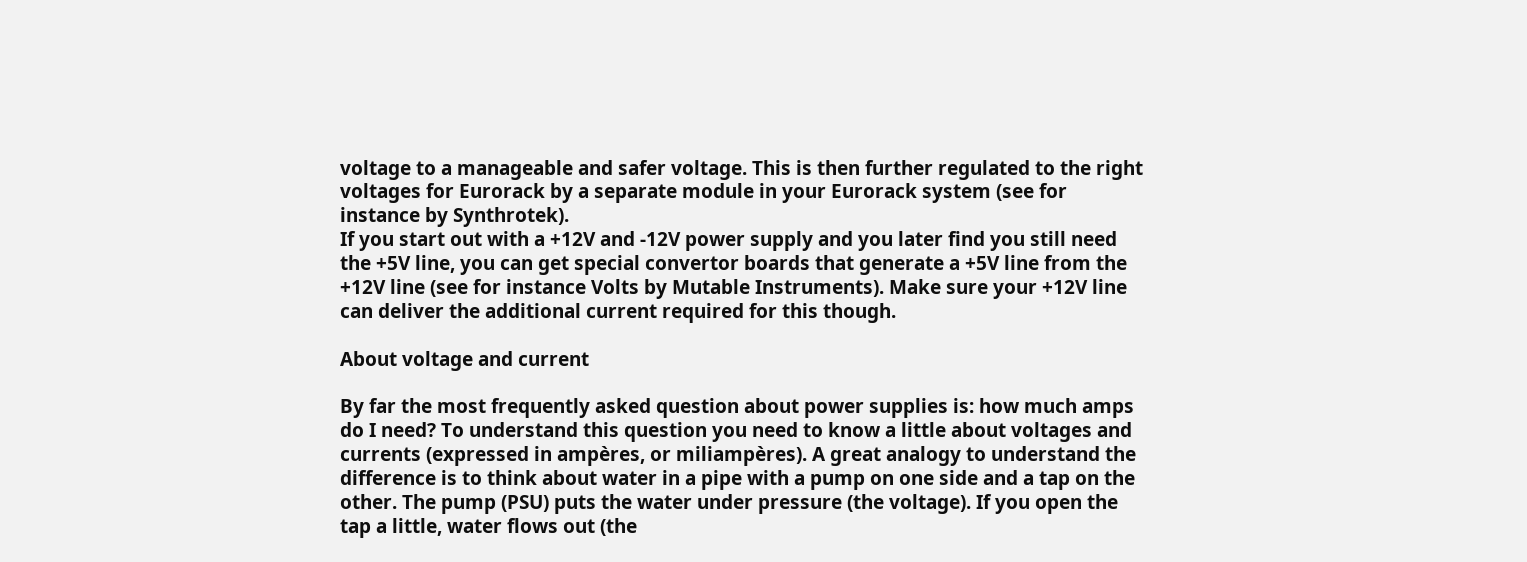voltage to a manageable and safer voltage. This is then further regulated to the right voltages for Eurorack by a separate module in your Eurorack system (see for instance by Synthrotek).
If you start out with a +12V and -12V power supply and you later find you still need the +5V line, you can get special convertor boards that generate a +5V line from the +12V line (see for instance Volts by Mutable Instruments). Make sure your +12V line can deliver the additional current required for this though.

About voltage and current

By far the most frequently asked question about power supplies is: how much amps do I need? To understand this question you need to know a little about voltages and currents (expressed in ampères, or miliampères). A great analogy to understand the difference is to think about water in a pipe with a pump on one side and a tap on the other. The pump (PSU) puts the water under pressure (the voltage). If you open the tap a little, water flows out (the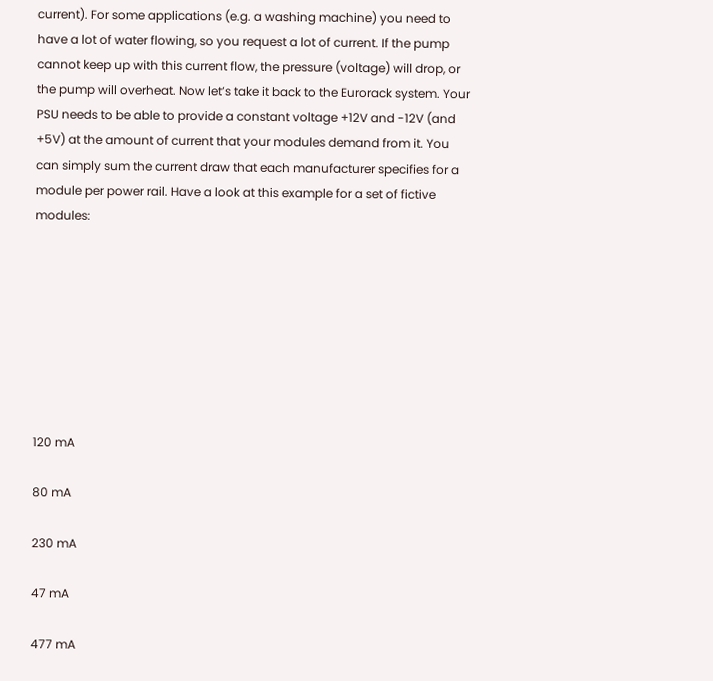current). For some applications (e.g. a washing machine) you need to have a lot of water flowing, so you request a lot of current. If the pump cannot keep up with this current flow, the pressure (voltage) will drop, or the pump will overheat. Now let’s take it back to the Eurorack system. Your PSU needs to be able to provide a constant voltage +12V and -12V (and +5V) at the amount of current that your modules demand from it. You can simply sum the current draw that each manufacturer specifies for a module per power rail. Have a look at this example for a set of fictive modules:








120 mA

80 mA

230 mA

47 mA

477 mA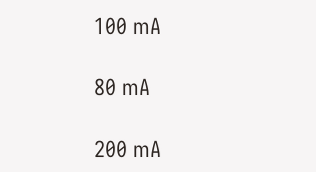100 mA

80 mA

200 mA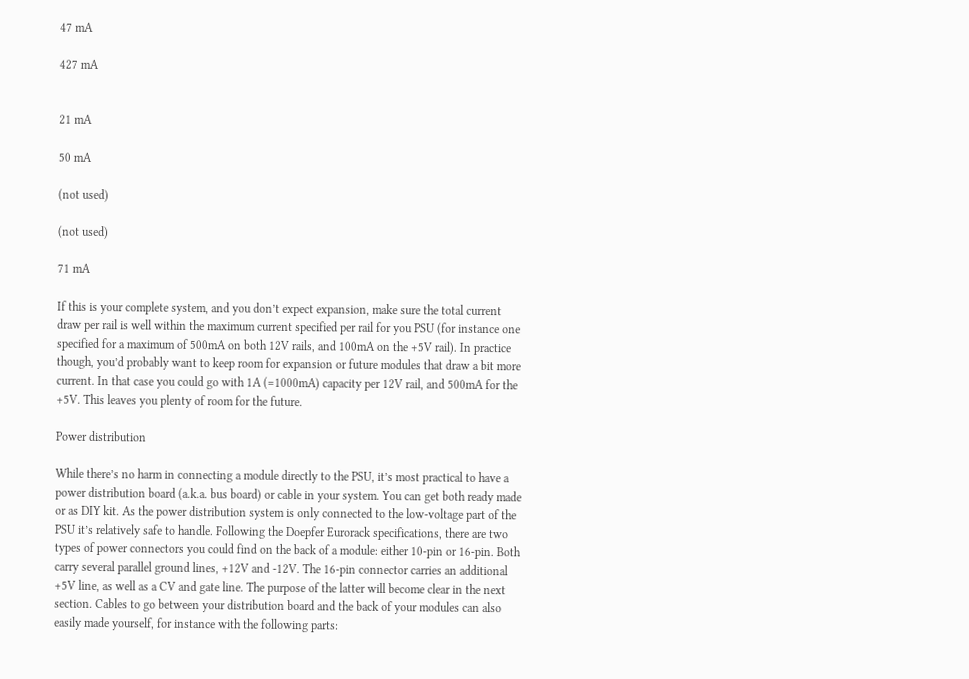47 mA

427 mA


21 mA

50 mA

(not used)

(not used)

71 mA

If this is your complete system, and you don’t expect expansion, make sure the total current draw per rail is well within the maximum current specified per rail for you PSU (for instance one specified for a maximum of 500mA on both 12V rails, and 100mA on the +5V rail). In practice though, you’d probably want to keep room for expansion or future modules that draw a bit more current. In that case you could go with 1A (=1000mA) capacity per 12V rail, and 500mA for the +5V. This leaves you plenty of room for the future.

Power distribution

While there’s no harm in connecting a module directly to the PSU, it’s most practical to have a power distribution board (a.k.a. bus board) or cable in your system. You can get both ready made or as DIY kit. As the power distribution system is only connected to the low-voltage part of the PSU it’s relatively safe to handle. Following the Doepfer Eurorack specifications, there are two types of power connectors you could find on the back of a module: either 10-pin or 16-pin. Both carry several parallel ground lines, +12V and -12V. The 16-pin connector carries an additional +5V line, as well as a CV and gate line. The purpose of the latter will become clear in the next section. Cables to go between your distribution board and the back of your modules can also easily made yourself, for instance with the following parts: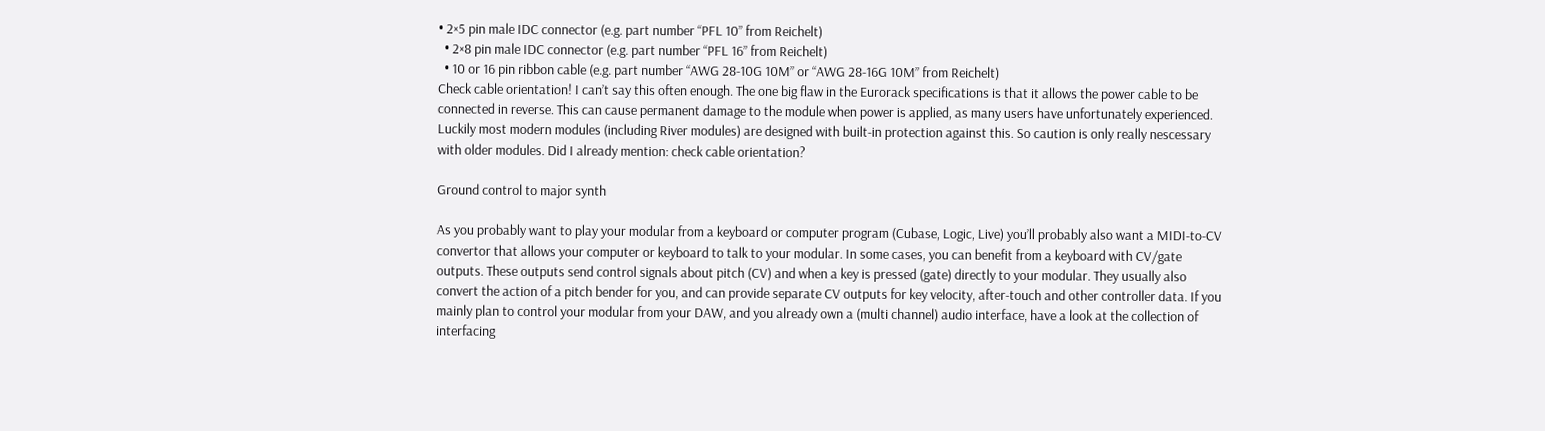• 2×5 pin male IDC connector (e.g. part number “PFL 10” from Reichelt)
  • 2×8 pin male IDC connector (e.g. part number “PFL 16” from Reichelt)
  • 10 or 16 pin ribbon cable (e.g. part number “AWG 28-10G 10M” or “AWG 28-16G 10M” from Reichelt)
Check cable orientation! I can’t say this often enough. The one big flaw in the Eurorack specifications is that it allows the power cable to be connected in reverse. This can cause permanent damage to the module when power is applied, as many users have unfortunately experienced. Luckily most modern modules (including River modules) are designed with built-in protection against this. So caution is only really nescessary with older modules. Did I already mention: check cable orientation?

Ground control to major synth

As you probably want to play your modular from a keyboard or computer program (Cubase, Logic, Live) you’ll probably also want a MIDI-to-CV convertor that allows your computer or keyboard to talk to your modular. In some cases, you can benefit from a keyboard with CV/gate outputs. These outputs send control signals about pitch (CV) and when a key is pressed (gate) directly to your modular. They usually also convert the action of a pitch bender for you, and can provide separate CV outputs for key velocity, after-touch and other controller data. If you mainly plan to control your modular from your DAW, and you already own a (multi channel) audio interface, have a look at the collection of interfacing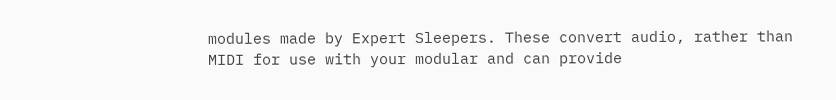modules made by Expert Sleepers. These convert audio, rather than MIDI for use with your modular and can provide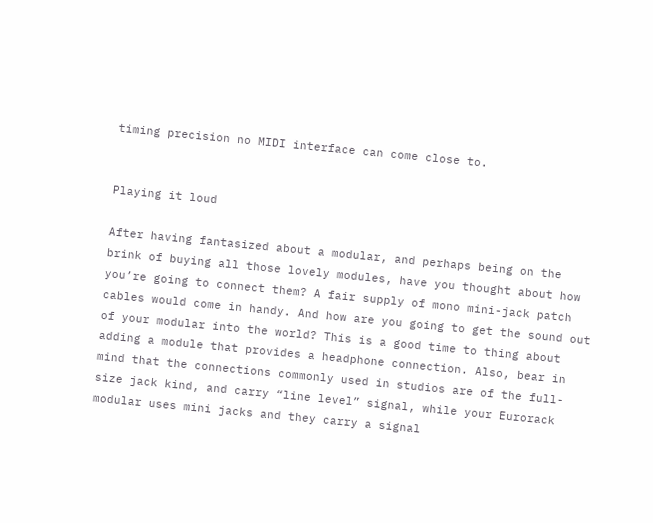timing precision no MIDI interface can come close to.


Playing it loud

After having fantasized about a modular, and perhaps being on the brink of buying all those lovely modules, have you thought about how you’re going to connect them? A fair supply of mono mini-jack patch cables would come in handy. And how are you going to get the sound out of your modular into the world? This is a good time to thing about adding a module that provides a headphone connection. Also, bear in mind that the connections commonly used in studios are of the full-size jack kind, and carry “line level” signal, while your Eurorack modular uses mini jacks and they carry a signal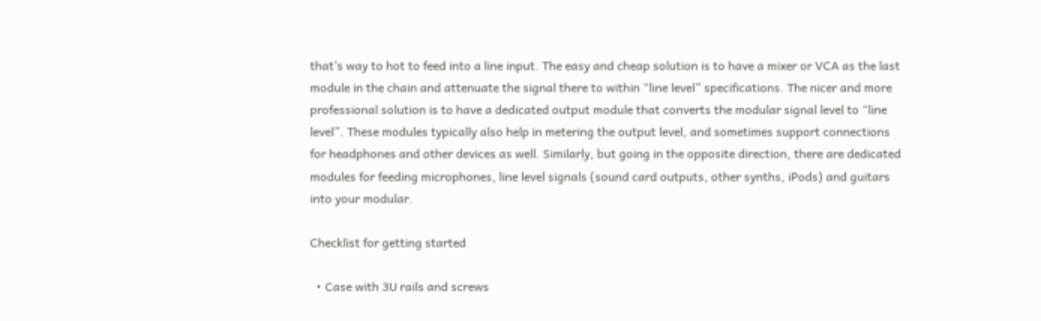that’s way to hot to feed into a line input. The easy and cheap solution is to have a mixer or VCA as the last module in the chain and attenuate the signal there to within “line level” specifications. The nicer and more professional solution is to have a dedicated output module that converts the modular signal level to “line level”. These modules typically also help in metering the output level, and sometimes support connections for headphones and other devices as well. Similarly, but going in the opposite direction, there are dedicated modules for feeding microphones, line level signals (sound card outputs, other synths, iPods) and guitars into your modular.

Checklist for getting started

  • Case with 3U rails and screws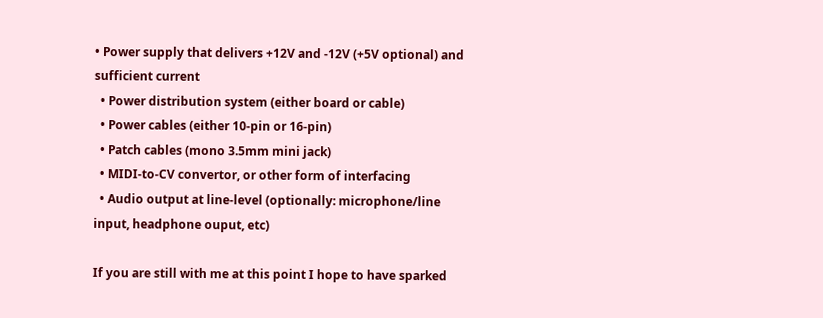• Power supply that delivers +12V and -12V (+5V optional) and sufficient current
  • Power distribution system (either board or cable)
  • Power cables (either 10-pin or 16-pin)
  • Patch cables (mono 3.5mm mini jack)
  • MIDI-to-CV convertor, or other form of interfacing
  • Audio output at line-level (optionally: microphone/line input, headphone ouput, etc)

If you are still with me at this point I hope to have sparked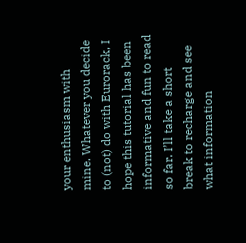your enthusiasm with mine. Whatever you decide to (not) do with Eurorack, I hope this tutorial has been informative and fun to read so far. I’ll take a short break to recharge and see what information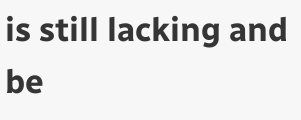is still lacking and be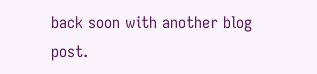back soon with another blog post.